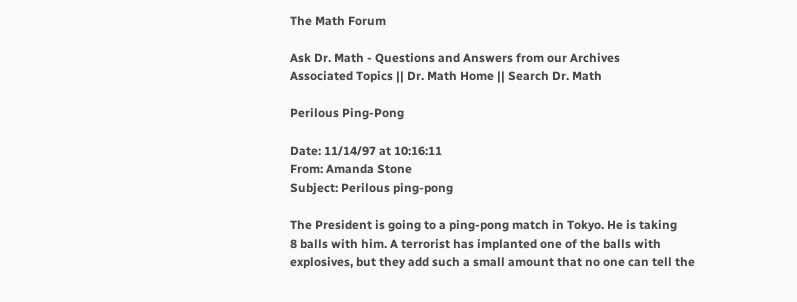The Math Forum

Ask Dr. Math - Questions and Answers from our Archives
Associated Topics || Dr. Math Home || Search Dr. Math

Perilous Ping-Pong

Date: 11/14/97 at 10:16:11
From: Amanda Stone
Subject: Perilous ping-pong

The President is going to a ping-pong match in Tokyo. He is taking
8 balls with him. A terrorist has implanted one of the balls with
explosives, but they add such a small amount that no one can tell the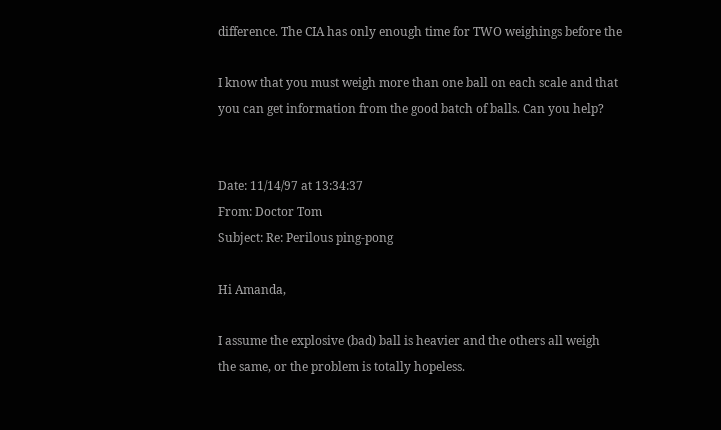difference. The CIA has only enough time for TWO weighings before the

I know that you must weigh more than one ball on each scale and that
you can get information from the good batch of balls. Can you help?


Date: 11/14/97 at 13:34:37
From: Doctor Tom
Subject: Re: Perilous ping-pong

Hi Amanda,

I assume the explosive (bad) ball is heavier and the others all weigh
the same, or the problem is totally hopeless.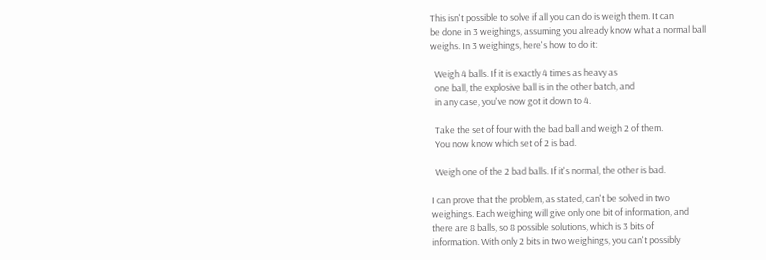This isn't possible to solve if all you can do is weigh them. It can
be done in 3 weighings, assuming you already know what a normal ball
weighs. In 3 weighings, here's how to do it:

  Weigh 4 balls. If it is exactly 4 times as heavy as
  one ball, the explosive ball is in the other batch, and
  in any case, you've now got it down to 4.

  Take the set of four with the bad ball and weigh 2 of them.
  You now know which set of 2 is bad.

  Weigh one of the 2 bad balls. If it's normal, the other is bad.

I can prove that the problem, as stated, can't be solved in two
weighings. Each weighing will give only one bit of information, and
there are 8 balls, so 8 possible solutions, which is 3 bits of
information. With only 2 bits in two weighings, you can't possibly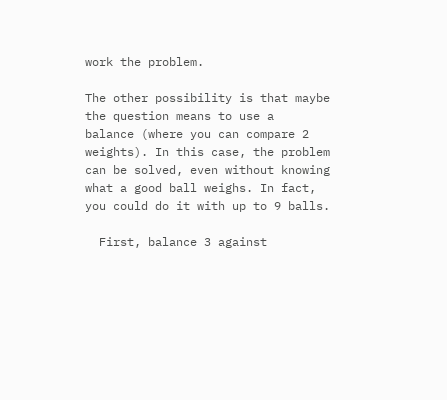work the problem.

The other possibility is that maybe the question means to use a
balance (where you can compare 2 weights). In this case, the problem
can be solved, even without knowing what a good ball weighs. In fact,
you could do it with up to 9 balls.

  First, balance 3 against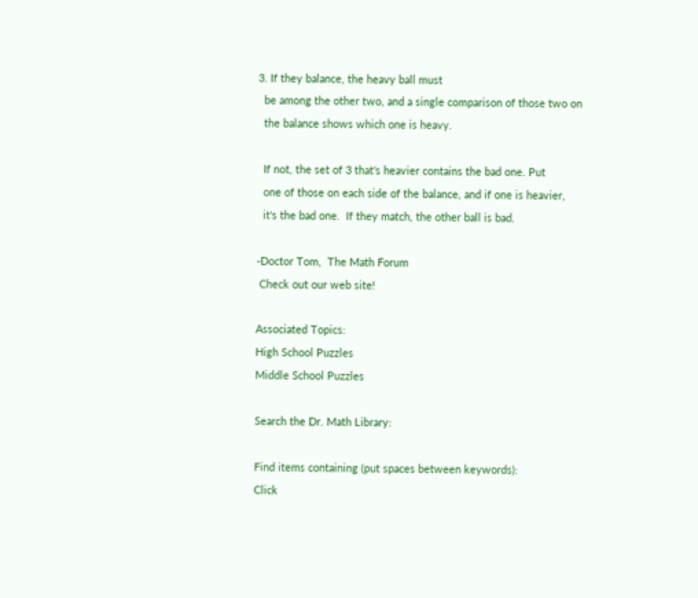3. If they balance, the heavy ball must
  be among the other two, and a single comparison of those two on
  the balance shows which one is heavy.

  If not, the set of 3 that's heavier contains the bad one. Put
  one of those on each side of the balance, and if one is heavier,
  it's the bad one.  If they match, the other ball is bad.

-Doctor Tom,  The Math Forum
 Check out our web site!

Associated Topics:
High School Puzzles
Middle School Puzzles

Search the Dr. Math Library:

Find items containing (put spaces between keywords):
Click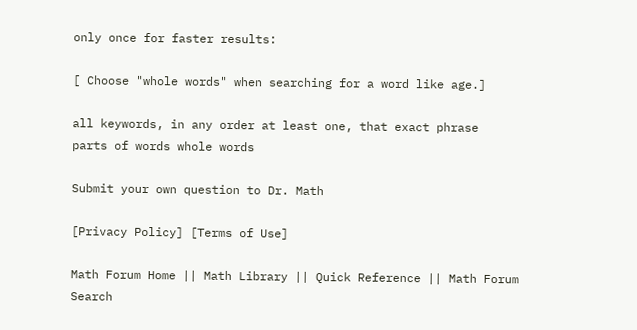only once for faster results:

[ Choose "whole words" when searching for a word like age.]

all keywords, in any order at least one, that exact phrase
parts of words whole words

Submit your own question to Dr. Math

[Privacy Policy] [Terms of Use]

Math Forum Home || Math Library || Quick Reference || Math Forum Search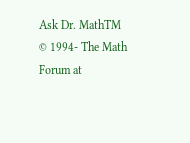Ask Dr. MathTM
© 1994- The Math Forum at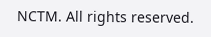NCTM. All rights reserved.